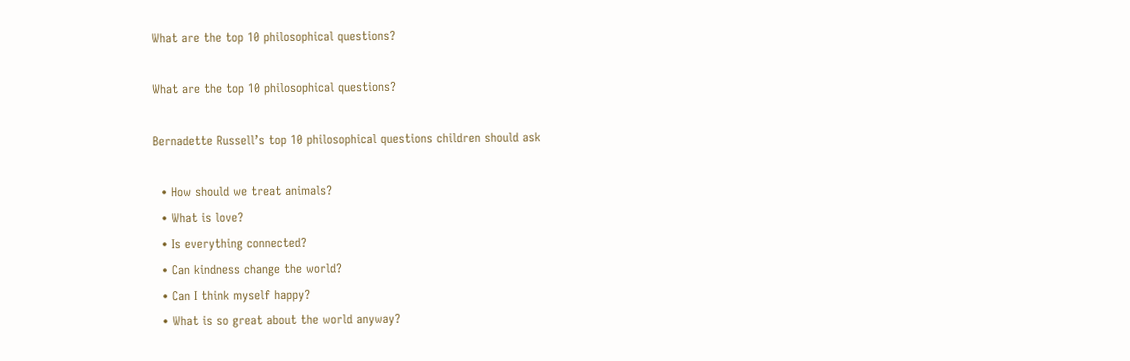What are the top 10 philosophical questions?

What are the top 10 philosophical questions?

Bernadette Russell’s top 10 philosophical questions children should ask

  • How should we treat animals?
  • What is love?
  • Is everything connected?
  • Can kindness change the world?
  • Can I think myself happy?
  • What is so great about the world anyway?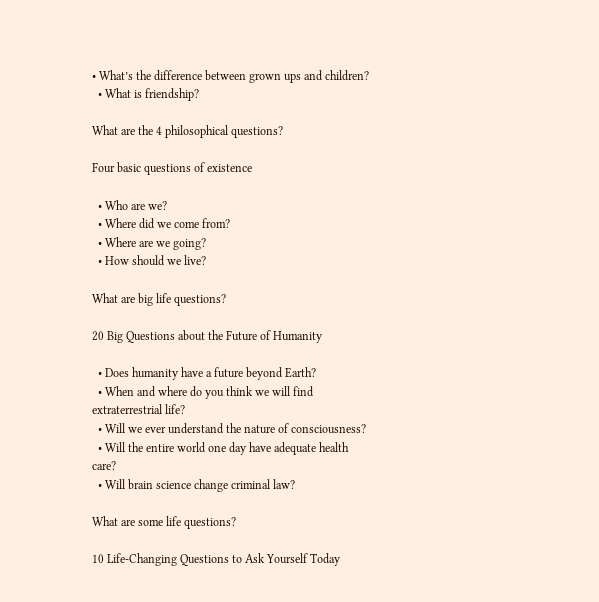• What’s the difference between grown ups and children?
  • What is friendship?

What are the 4 philosophical questions?

Four basic questions of existence

  • Who are we?
  • Where did we come from?
  • Where are we going?
  • How should we live?

What are big life questions?

20 Big Questions about the Future of Humanity

  • Does humanity have a future beyond Earth?
  • When and where do you think we will find extraterrestrial life?
  • Will we ever understand the nature of consciousness?
  • Will the entire world one day have adequate health care?
  • Will brain science change criminal law?

What are some life questions?

10 Life-Changing Questions to Ask Yourself Today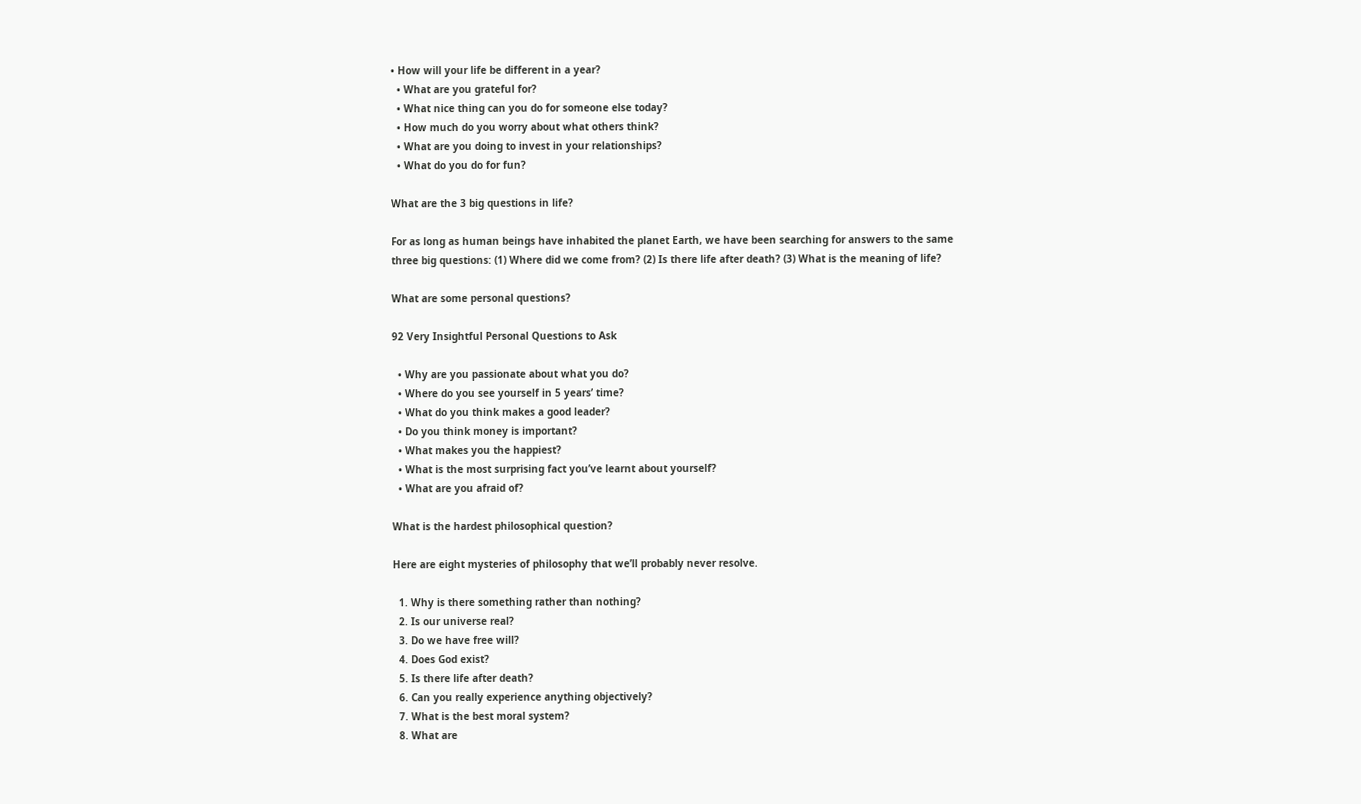• How will your life be different in a year?
  • What are you grateful for?
  • What nice thing can you do for someone else today?
  • How much do you worry about what others think?
  • What are you doing to invest in your relationships?
  • What do you do for fun?

What are the 3 big questions in life?

For as long as human beings have inhabited the planet Earth, we have been searching for answers to the same three big questions: (1) Where did we come from? (2) Is there life after death? (3) What is the meaning of life?

What are some personal questions?

92 Very Insightful Personal Questions to Ask

  • Why are you passionate about what you do?
  • Where do you see yourself in 5 years’ time?
  • What do you think makes a good leader?
  • Do you think money is important?
  • What makes you the happiest?
  • What is the most surprising fact you’ve learnt about yourself?
  • What are you afraid of?

What is the hardest philosophical question?

Here are eight mysteries of philosophy that we’ll probably never resolve.

  1. Why is there something rather than nothing?
  2. Is our universe real?
  3. Do we have free will?
  4. Does God exist?
  5. Is there life after death?
  6. Can you really experience anything objectively?
  7. What is the best moral system?
  8. What are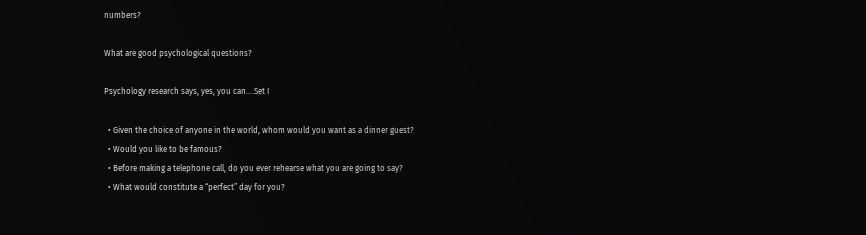numbers?

What are good psychological questions?

Psychology research says, yes, you can….Set I

  • Given the choice of anyone in the world, whom would you want as a dinner guest?
  • Would you like to be famous?
  • Before making a telephone call, do you ever rehearse what you are going to say?
  • What would constitute a “perfect” day for you?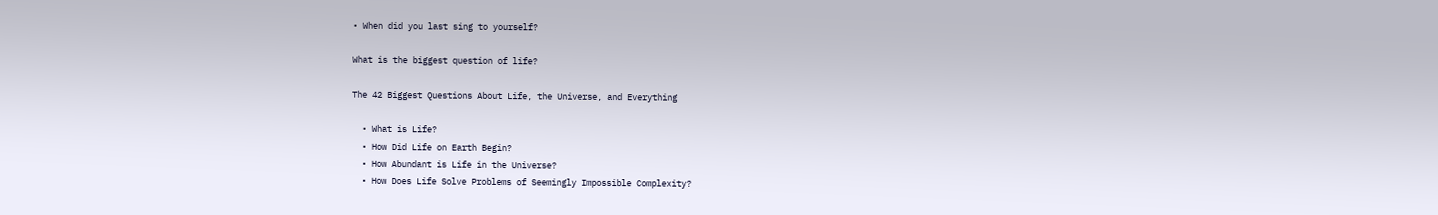• When did you last sing to yourself?

What is the biggest question of life?

The 42 Biggest Questions About Life, the Universe, and Everything

  • What is Life?
  • How Did Life on Earth Begin?
  • How Abundant is Life in the Universe?
  • How Does Life Solve Problems of Seemingly Impossible Complexity?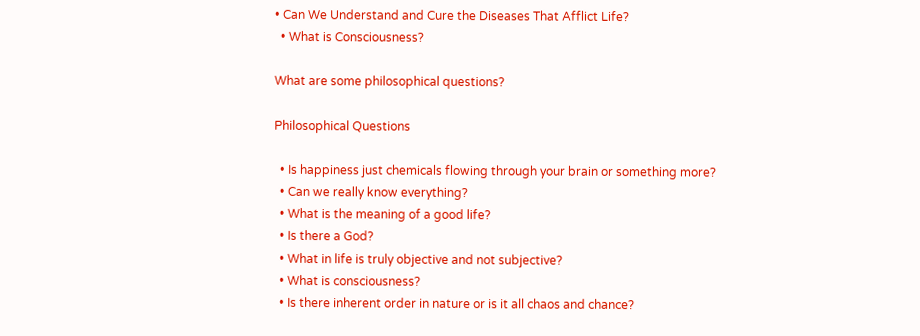• Can We Understand and Cure the Diseases That Afflict Life?
  • What is Consciousness?

What are some philosophical questions?

Philosophical Questions

  • Is happiness just chemicals flowing through your brain or something more?
  • Can we really know everything?
  • What is the meaning of a good life?
  • Is there a God?
  • What in life is truly objective and not subjective?
  • What is consciousness?
  • Is there inherent order in nature or is it all chaos and chance?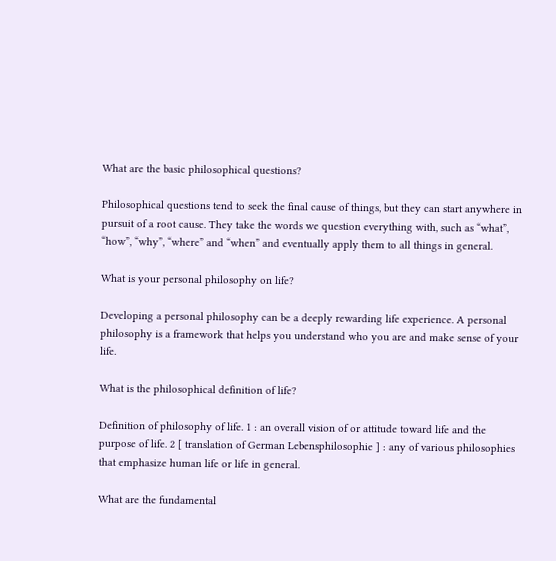What are the basic philosophical questions?

Philosophical questions tend to seek the final cause of things, but they can start anywhere in pursuit of a root cause. They take the words we question everything with, such as “what”, “how”, “why”, “where” and “when” and eventually apply them to all things in general.

What is your personal philosophy on life?

Developing a personal philosophy can be a deeply rewarding life experience. A personal philosophy is a framework that helps you understand who you are and make sense of your life.

What is the philosophical definition of life?

Definition of philosophy of life. 1 : an overall vision of or attitude toward life and the purpose of life. 2 [ translation of German Lebensphilosophie ] : any of various philosophies that emphasize human life or life in general.

What are the fundamental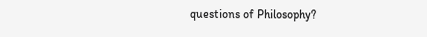questions of Philosophy?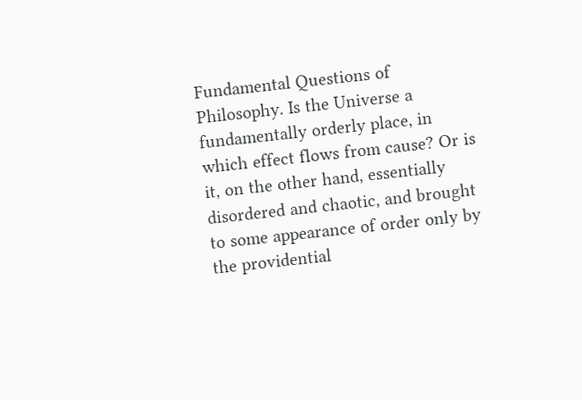Fundamental Questions of Philosophy. Is the Universe a fundamentally orderly place, in which effect flows from cause? Or is it, on the other hand, essentially disordered and chaotic, and brought to some appearance of order only by the providential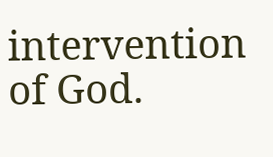intervention of God.